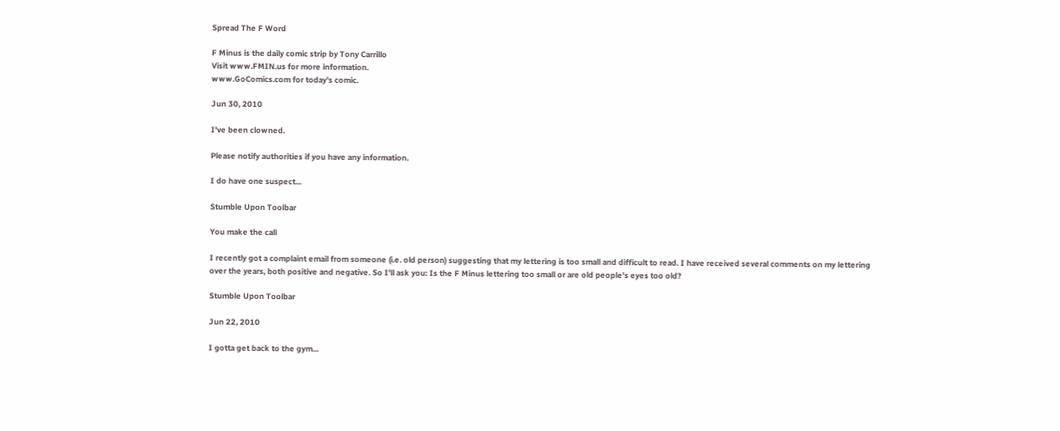Spread The F Word

F Minus is the daily comic strip by Tony Carrillo
Visit www.FMIN.us for more information.
www.GoComics.com for today's comic.

Jun 30, 2010

I've been clowned.

Please notify authorities if you have any information.

I do have one suspect...

Stumble Upon Toolbar

You make the call

I recently got a complaint email from someone (i.e. old person) suggesting that my lettering is too small and difficult to read. I have received several comments on my lettering over the years, both positive and negative. So I'll ask you: Is the F Minus lettering too small or are old people's eyes too old?

Stumble Upon Toolbar

Jun 22, 2010

I gotta get back to the gym...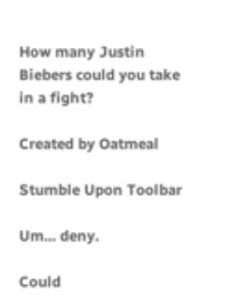How many Justin Biebers could you take in a fight?

Created by Oatmeal

Stumble Upon Toolbar

Um... deny.

Could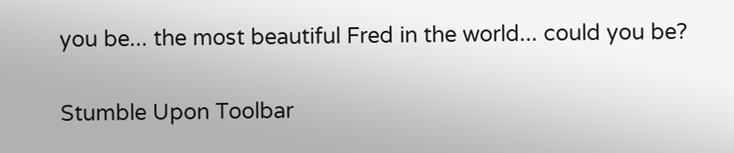you be... the most beautiful Fred in the world... could you be?

Stumble Upon Toolbar